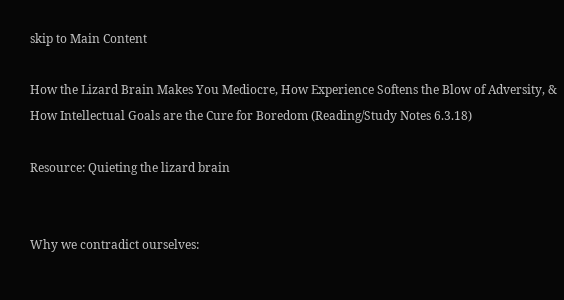skip to Main Content

How the Lizard Brain Makes You Mediocre, How Experience Softens the Blow of Adversity, & How Intellectual Goals are the Cure for Boredom (Reading/Study Notes 6.3.18)

Resource: Quieting the lizard brain


Why we contradict ourselves: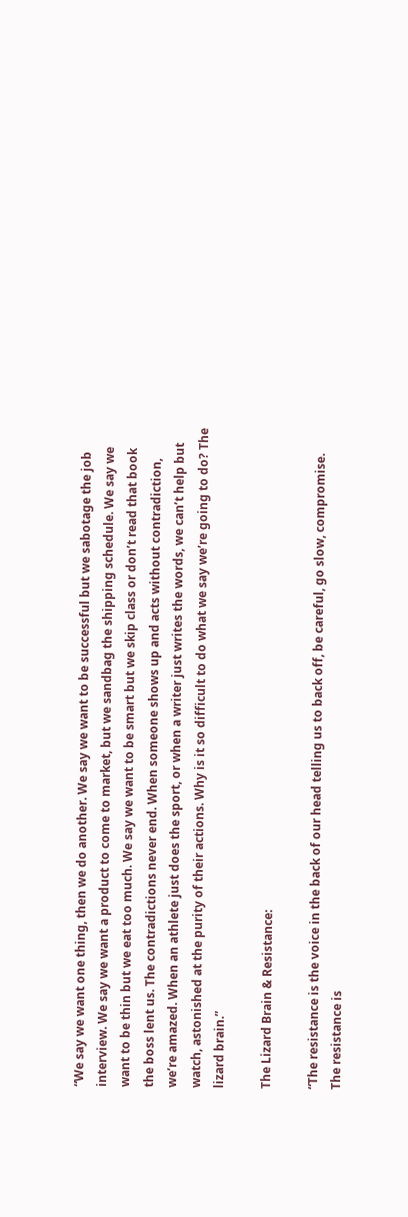“We say we want one thing, then we do another. We say we want to be successful but we sabotage the job interview. We say we want a product to come to market, but we sandbag the shipping schedule. We say we want to be thin but we eat too much. We say we want to be smart but we skip class or don’t read that book the boss lent us. The contradictions never end. When someone shows up and acts without contradiction, we’re amazed. When an athlete just does the sport, or when a writer just writes the words, we can’t help but watch, astonished at the purity of their actions. Why is it so difficult to do what we say we’re going to do? The lizard brain.”

The Lizard Brain & Resistance:

“The resistance is the voice in the back of our head telling us to back off, be careful, go slow, compromise. The resistance is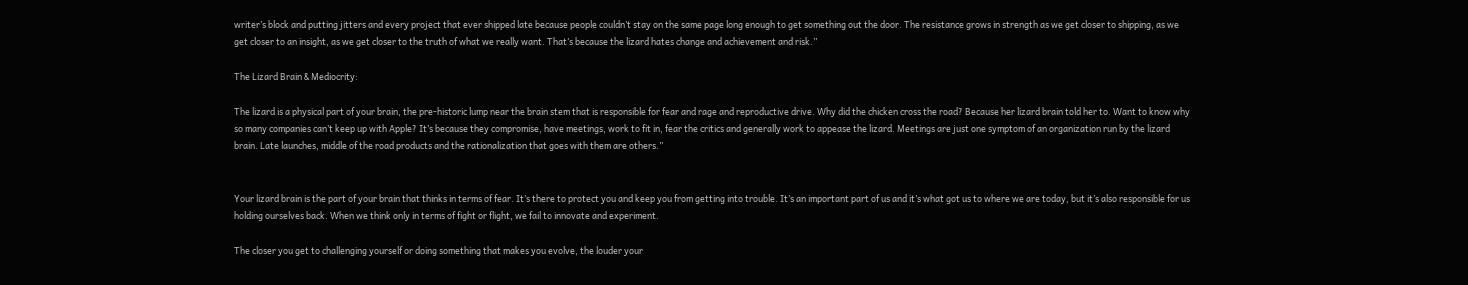writer’s block and putting jitters and every project that ever shipped late because people couldn’t stay on the same page long enough to get something out the door. The resistance grows in strength as we get closer to shipping, as we get closer to an insight, as we get closer to the truth of what we really want. That’s because the lizard hates change and achievement and risk.”

The Lizard Brain & Mediocrity:

The lizard is a physical part of your brain, the pre-historic lump near the brain stem that is responsible for fear and rage and reproductive drive. Why did the chicken cross the road? Because her lizard brain told her to. Want to know why so many companies can’t keep up with Apple? It’s because they compromise, have meetings, work to fit in, fear the critics and generally work to appease the lizard. Meetings are just one symptom of an organization run by the lizard brain. Late launches, middle of the road products and the rationalization that goes with them are others.”


Your lizard brain is the part of your brain that thinks in terms of fear. It’s there to protect you and keep you from getting into trouble. It’s an important part of us and it’s what got us to where we are today, but it’s also responsible for us holding ourselves back. When we think only in terms of fight or flight, we fail to innovate and experiment.

The closer you get to challenging yourself or doing something that makes you evolve, the louder your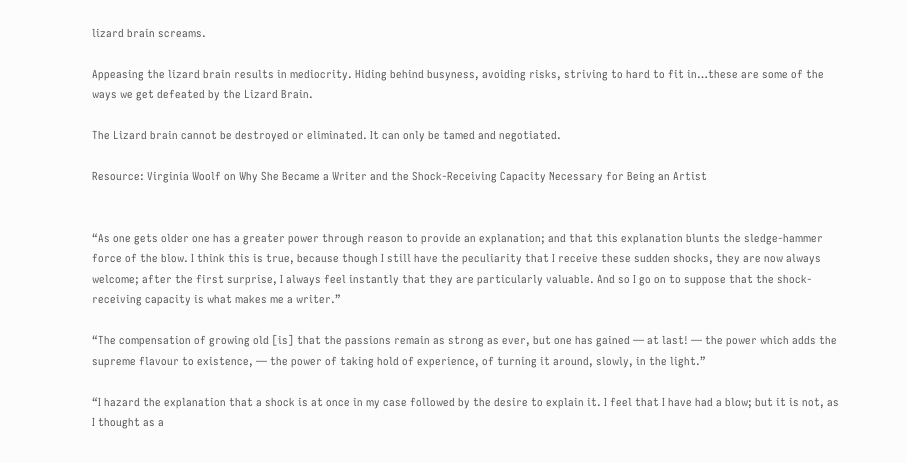lizard brain screams.

Appeasing the lizard brain results in mediocrity. Hiding behind busyness, avoiding risks, striving to hard to fit in…these are some of the ways we get defeated by the Lizard Brain.

The Lizard brain cannot be destroyed or eliminated. It can only be tamed and negotiated.

Resource: Virginia Woolf on Why She Became a Writer and the Shock-Receiving Capacity Necessary for Being an Artist


“As one gets older one has a greater power through reason to provide an explanation; and that this explanation blunts the sledge-hammer force of the blow. I think this is true, because though I still have the peculiarity that I receive these sudden shocks, they are now always welcome; after the first surprise, I always feel instantly that they are particularly valuable. And so I go on to suppose that the shock-receiving capacity is what makes me a writer.”

“The compensation of growing old [is] that the passions remain as strong as ever, but one has gained — at last! — the power which adds the supreme flavour to existence, — the power of taking hold of experience, of turning it around, slowly, in the light.”

“I hazard the explanation that a shock is at once in my case followed by the desire to explain it. I feel that I have had a blow; but it is not, as I thought as a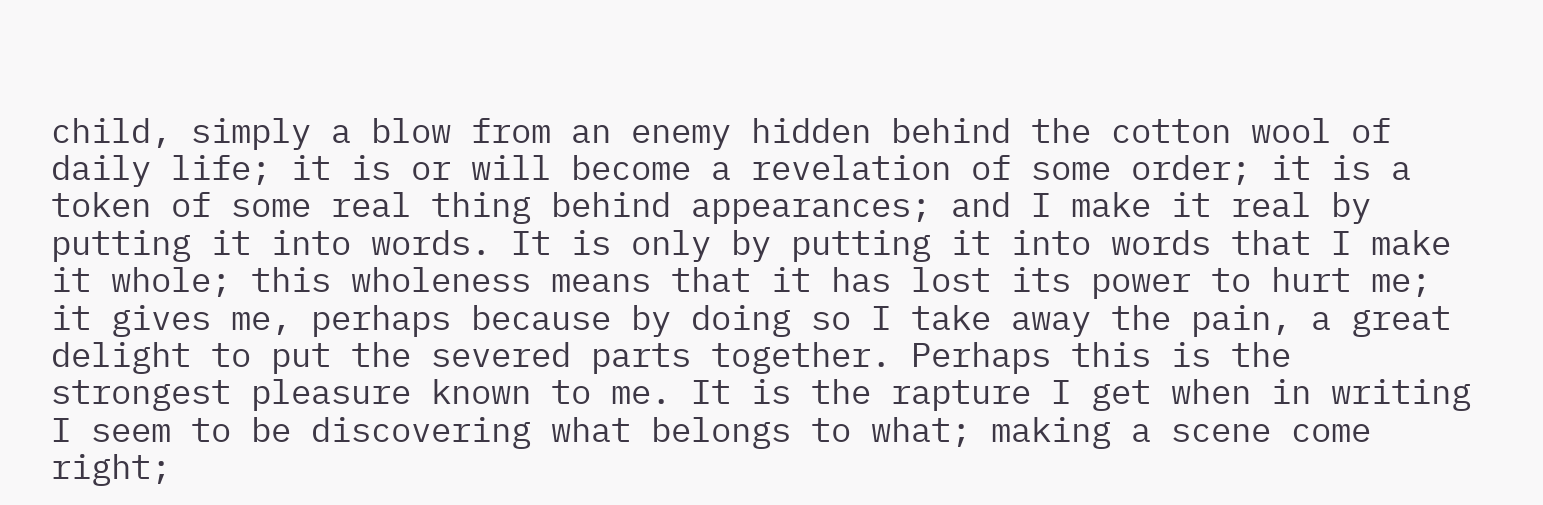child, simply a blow from an enemy hidden behind the cotton wool of daily life; it is or will become a revelation of some order; it is a token of some real thing behind appearances; and I make it real by putting it into words. It is only by putting it into words that I make it whole; this wholeness means that it has lost its power to hurt me; it gives me, perhaps because by doing so I take away the pain, a great delight to put the severed parts together. Perhaps this is the strongest pleasure known to me. It is the rapture I get when in writing I seem to be discovering what belongs to what; making a scene come right;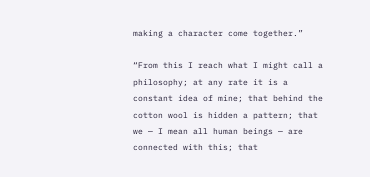making a character come together.”

“From this I reach what I might call a philosophy; at any rate it is a constant idea of mine; that behind the cotton wool is hidden a pattern; that we — I mean all human beings — are connected with this; that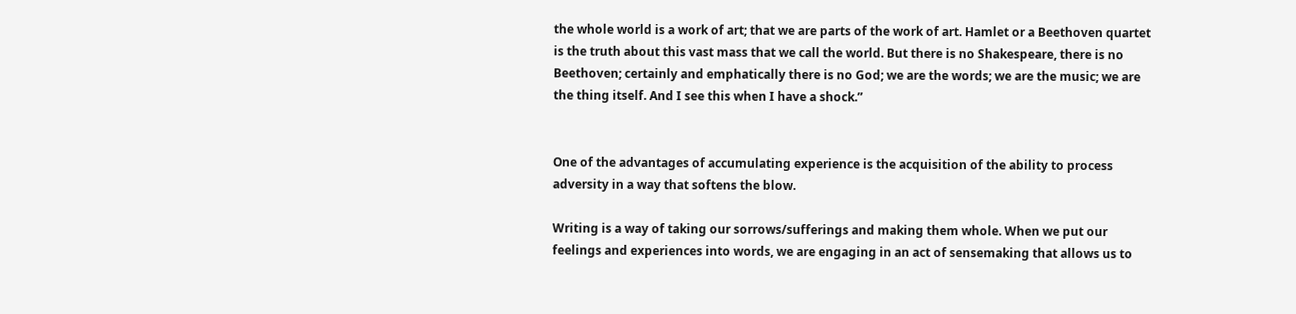the whole world is a work of art; that we are parts of the work of art. Hamlet or a Beethoven quartet is the truth about this vast mass that we call the world. But there is no Shakespeare, there is no Beethoven; certainly and emphatically there is no God; we are the words; we are the music; we are the thing itself. And I see this when I have a shock.”


One of the advantages of accumulating experience is the acquisition of the ability to process adversity in a way that softens the blow.

Writing is a way of taking our sorrows/sufferings and making them whole. When we put our feelings and experiences into words, we are engaging in an act of sensemaking that allows us to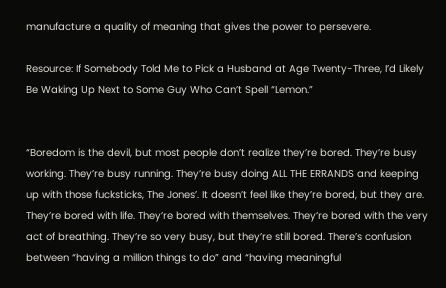manufacture a quality of meaning that gives the power to persevere.

Resource: If Somebody Told Me to Pick a Husband at Age Twenty-Three, I’d Likely Be Waking Up Next to Some Guy Who Can’t Spell “Lemon.”


“Boredom is the devil, but most people don’t realize they’re bored. They’re busy working. They’re busy running. They’re busy doing ALL THE ERRANDS and keeping up with those fucksticks, The Jones’. It doesn’t feel like they’re bored, but they are. They’re bored with life. They’re bored with themselves. They’re bored with the very act of breathing. They’re so very busy, but they’re still bored. There’s confusion between “having a million things to do” and “having meaningful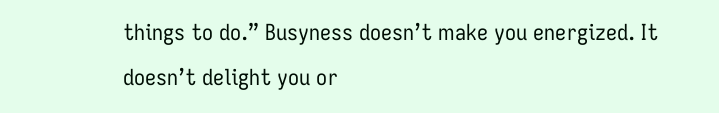things to do.” Busyness doesn’t make you energized. It doesn’t delight you or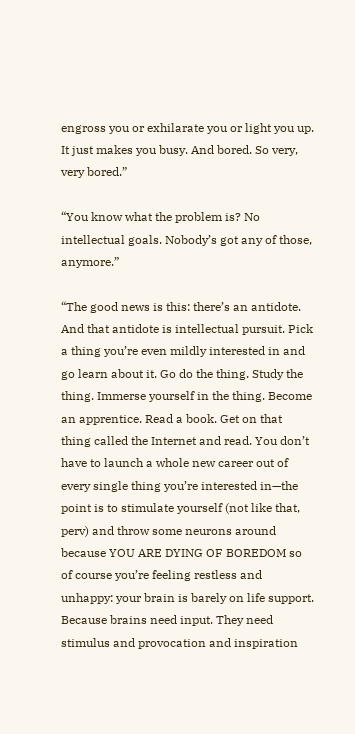engross you or exhilarate you or light you up. It just makes you busy. And bored. So very, very bored.”

“You know what the problem is? No intellectual goals. Nobody’s got any of those, anymore.”

“The good news is this: there’s an antidote. And that antidote is intellectual pursuit. Pick a thing you’re even mildly interested in and go learn about it. Go do the thing. Study the thing. Immerse yourself in the thing. Become an apprentice. Read a book. Get on that thing called the Internet and read. You don’t have to launch a whole new career out of every single thing you’re interested in—the point is to stimulate yourself (not like that, perv) and throw some neurons around because YOU ARE DYING OF BOREDOM so of course you’re feeling restless and unhappy: your brain is barely on life support. Because brains need input. They need stimulus and provocation and inspiration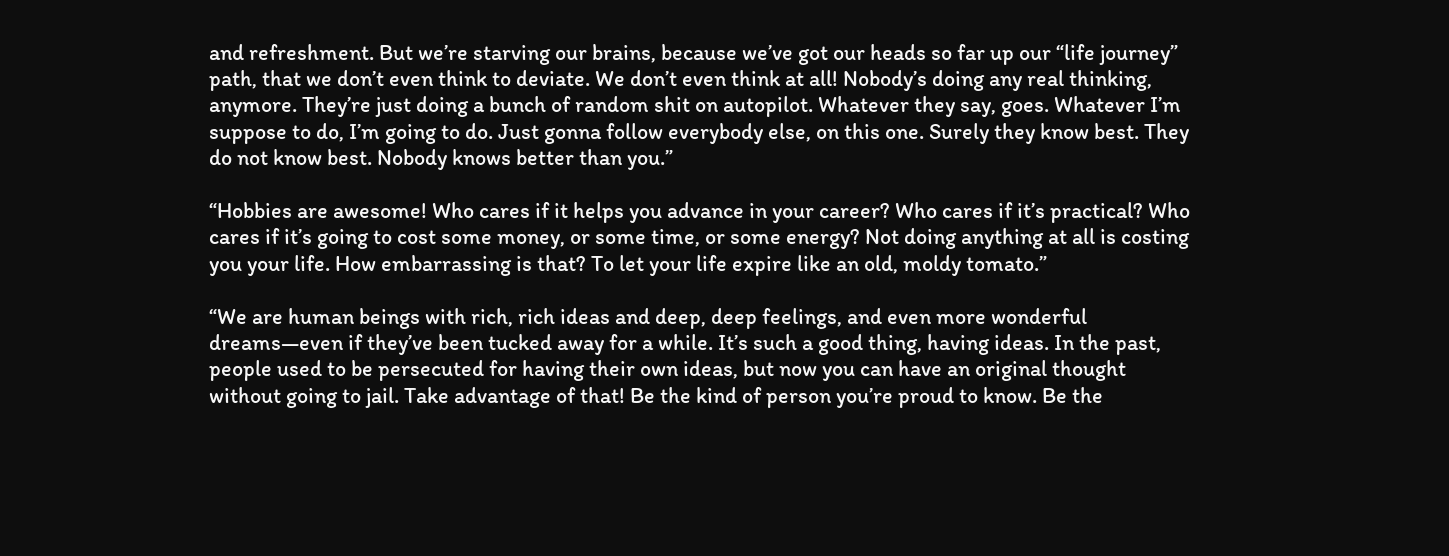and refreshment. But we’re starving our brains, because we’ve got our heads so far up our “life journey” path, that we don’t even think to deviate. We don’t even think at all! Nobody’s doing any real thinking, anymore. They’re just doing a bunch of random shit on autopilot. Whatever they say, goes. Whatever I’m suppose to do, I’m going to do. Just gonna follow everybody else, on this one. Surely they know best. They do not know best. Nobody knows better than you.”

“Hobbies are awesome! Who cares if it helps you advance in your career? Who cares if it’s practical? Who cares if it’s going to cost some money, or some time, or some energy? Not doing anything at all is costing you your life. How embarrassing is that? To let your life expire like an old, moldy tomato.”

“We are human beings with rich, rich ideas and deep, deep feelings, and even more wonderful dreams—even if they’ve been tucked away for a while. It’s such a good thing, having ideas. In the past, people used to be persecuted for having their own ideas, but now you can have an original thought without going to jail. Take advantage of that! Be the kind of person you’re proud to know. Be the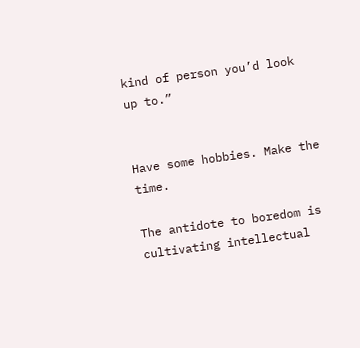kind of person you’d look up to.”


Have some hobbies. Make the time.

The antidote to boredom is cultivating intellectual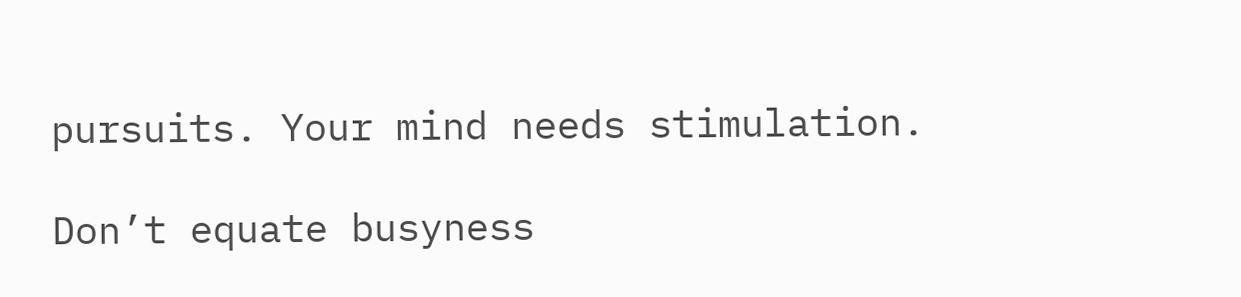pursuits. Your mind needs stimulation.

Don’t equate busyness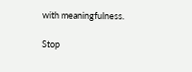with meaningfulness.

Stop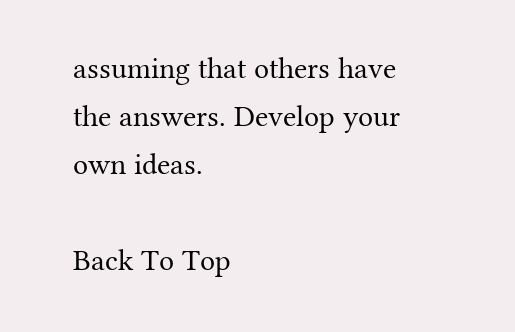assuming that others have the answers. Develop your own ideas.

Back To Top